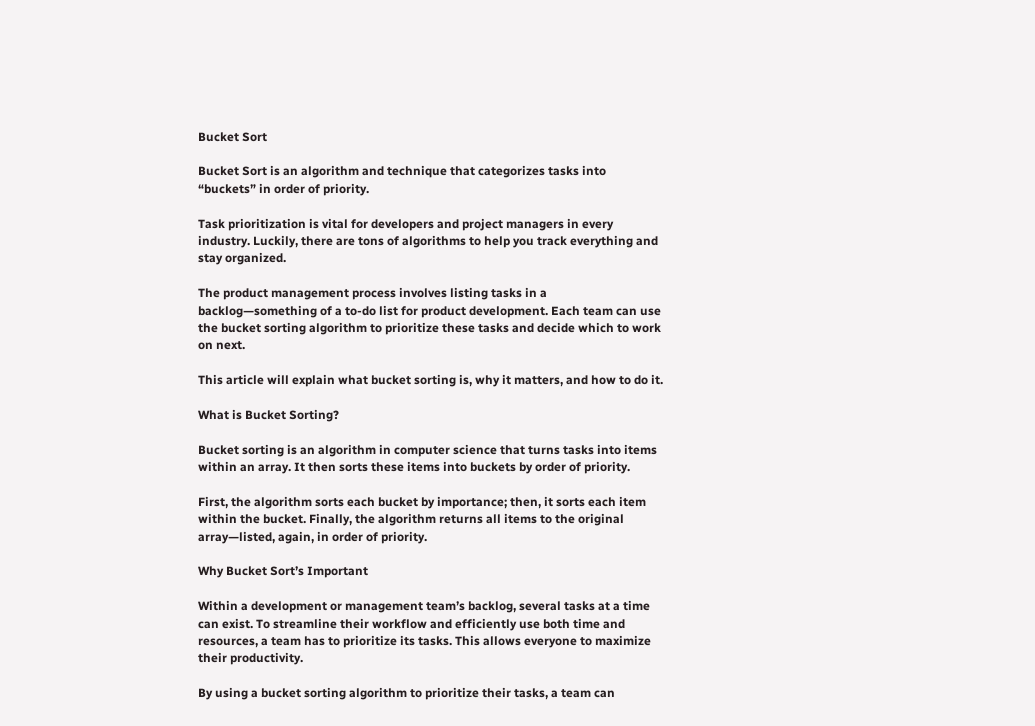Bucket Sort

Bucket Sort is an algorithm and technique that categorizes tasks into “buckets” in order of priority.

Task prioritization is vital for developers and project managers in every industry. Luckily, there are tons of algorithms to help you track everything and stay organized.

The product management process involves listing tasks in a backlog—something of a to-do list for product development. Each team can use the bucket sorting algorithm to prioritize these tasks and decide which to work on next.

This article will explain what bucket sorting is, why it matters, and how to do it.

What is Bucket Sorting?

Bucket sorting is an algorithm in computer science that turns tasks into items within an array. It then sorts these items into buckets by order of priority.

First, the algorithm sorts each bucket by importance; then, it sorts each item within the bucket. Finally, the algorithm returns all items to the original array—listed, again, in order of priority.

Why Bucket Sort’s Important

Within a development or management team’s backlog, several tasks at a time can exist. To streamline their workflow and efficiently use both time and resources, a team has to prioritize its tasks. This allows everyone to maximize their productivity.

By using a bucket sorting algorithm to prioritize their tasks, a team can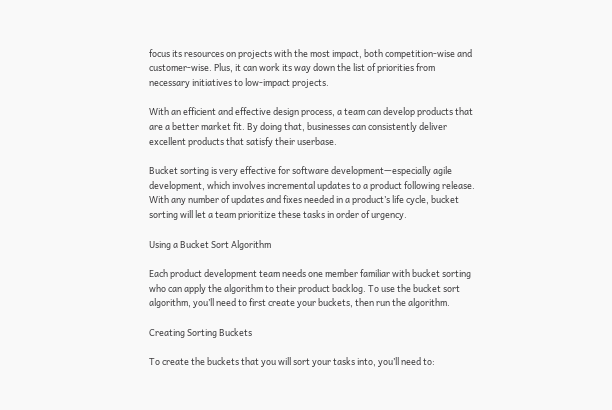focus its resources on projects with the most impact, both competition-wise and customer-wise. Plus, it can work its way down the list of priorities from necessary initiatives to low-impact projects.

With an efficient and effective design process, a team can develop products that are a better market fit. By doing that, businesses can consistently deliver excellent products that satisfy their userbase.

Bucket sorting is very effective for software development—especially agile development, which involves incremental updates to a product following release. With any number of updates and fixes needed in a product’s life cycle, bucket sorting will let a team prioritize these tasks in order of urgency.

Using a Bucket Sort Algorithm

Each product development team needs one member familiar with bucket sorting who can apply the algorithm to their product backlog. To use the bucket sort algorithm, you’ll need to first create your buckets, then run the algorithm.

Creating Sorting Buckets

To create the buckets that you will sort your tasks into, you’ll need to: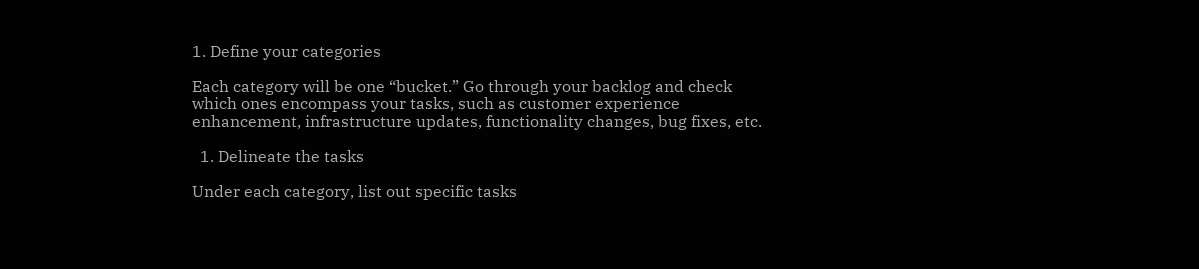1. Define your categories

Each category will be one “bucket.” Go through your backlog and check which ones encompass your tasks, such as customer experience enhancement, infrastructure updates, functionality changes, bug fixes, etc.

  1. Delineate the tasks

Under each category, list out specific tasks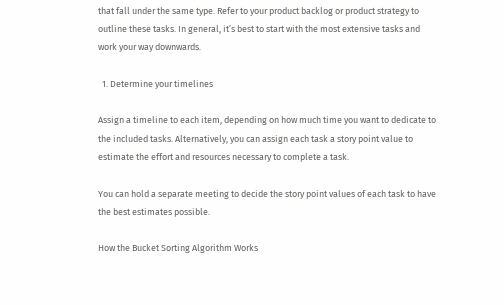that fall under the same type. Refer to your product backlog or product strategy to outline these tasks. In general, it’s best to start with the most extensive tasks and work your way downwards.

  1. Determine your timelines

Assign a timeline to each item, depending on how much time you want to dedicate to the included tasks. Alternatively, you can assign each task a story point value to estimate the effort and resources necessary to complete a task.

You can hold a separate meeting to decide the story point values of each task to have the best estimates possible.

How the Bucket Sorting Algorithm Works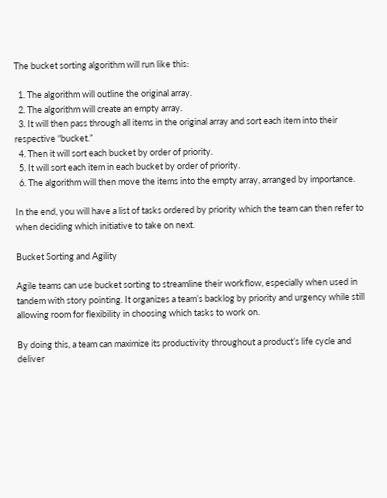The bucket sorting algorithm will run like this:

  1. The algorithm will outline the original array.
  2. The algorithm will create an empty array.
  3. It will then pass through all items in the original array and sort each item into their respective “bucket.”
  4. Then it will sort each bucket by order of priority.
  5. It will sort each item in each bucket by order of priority.
  6. The algorithm will then move the items into the empty array, arranged by importance.

In the end, you will have a list of tasks ordered by priority which the team can then refer to when deciding which initiative to take on next.

Bucket Sorting and Agility

Agile teams can use bucket sorting to streamline their workflow, especially when used in tandem with story pointing. It organizes a team’s backlog by priority and urgency while still allowing room for flexibility in choosing which tasks to work on.

By doing this, a team can maximize its productivity throughout a product’s life cycle and deliver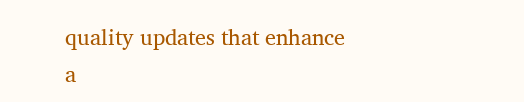quality updates that enhance a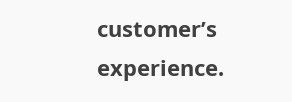customer’s experience.